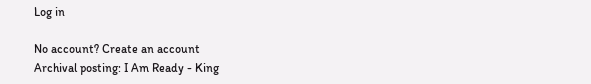Log in

No account? Create an account
Archival posting: I Am Ready - King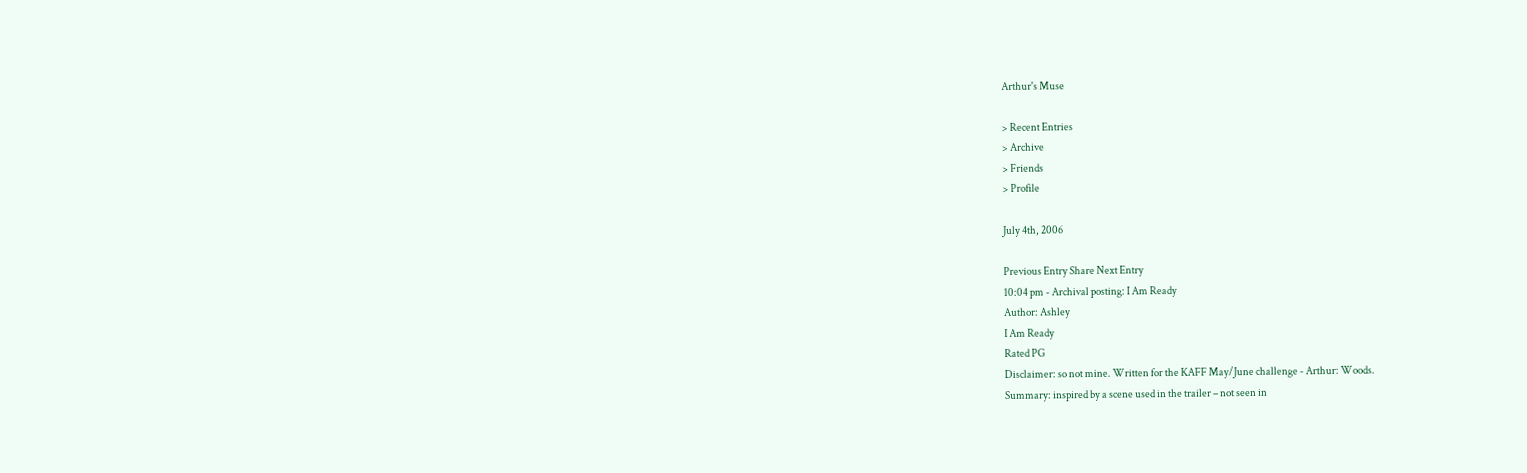Arthur's Muse

> Recent Entries
> Archive
> Friends
> Profile

July 4th, 2006

Previous Entry Share Next Entry
10:04 pm - Archival posting: I Am Ready
Author: Ashley
I Am Ready
Rated PG
Disclaimer: so not mine. Written for the KAFF May/June challenge - Arthur: Woods.
Summary: inspired by a scene used in the trailer – not seen in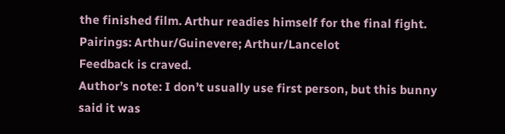the finished film. Arthur readies himself for the final fight.
Pairings: Arthur/Guinevere; Arthur/Lancelot
Feedback is craved.
Author’s note: I don’t usually use first person, but this bunny said it was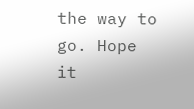the way to go. Hope it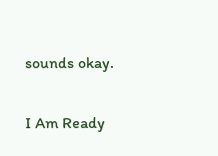sounds okay.

I Am Ready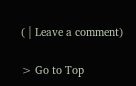( | Leave a comment)

> Go to Top